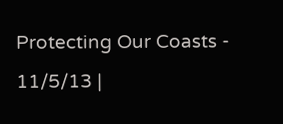Protecting Our Coasts - 11/5/13 |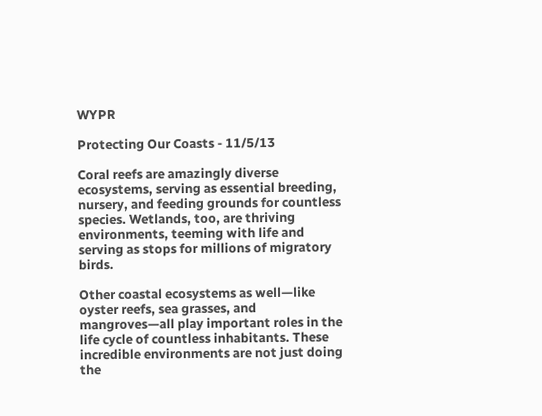WYPR

Protecting Our Coasts - 11/5/13

Coral reefs are amazingly diverse ecosystems, serving as essential breeding, nursery, and feeding grounds for countless species. Wetlands, too, are thriving environments, teeming with life and serving as stops for millions of migratory birds.

Other coastal ecosystems as well—like oyster reefs, sea grasses, and mangroves—all play important roles in the life cycle of countless inhabitants. These incredible environments are not just doing the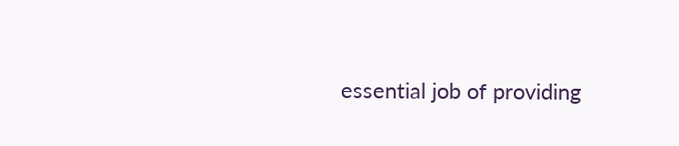essential job of providing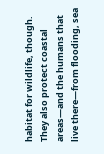habitat for wildlife, though. They also protect coastal areas—and the humans that live there—from flooding, sea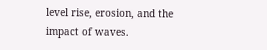level rise, erosion, and the impact of waves.